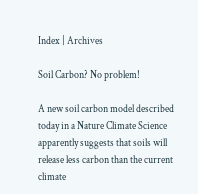Index | Archives

Soil Carbon? No problem!

A new soil carbon model described today in a Nature Climate Science apparently suggests that soils will release less carbon than the current climate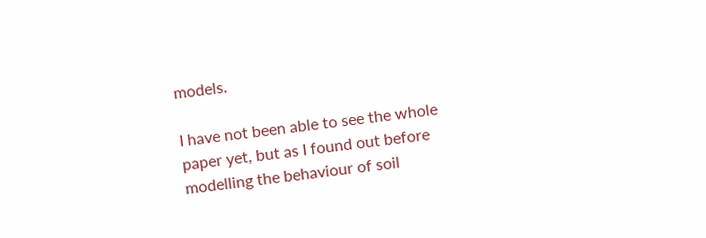models.

I have not been able to see the whole paper yet, but as I found out before modelling the behaviour of soil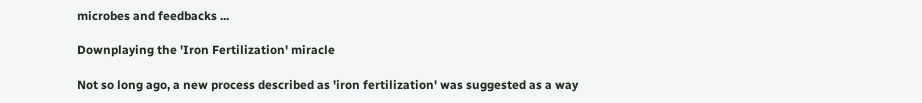microbes and feedbacks ...

Downplaying the 'Iron Fertilization' miracle

Not so long ago, a new process described as 'iron fertilization' was suggested as a way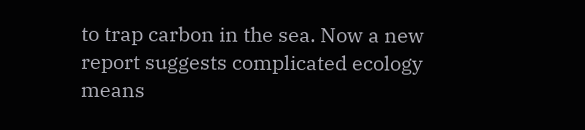to trap carbon in the sea. Now a new report suggests complicated ecology means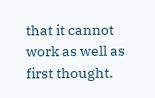that it cannot work as well as first thought.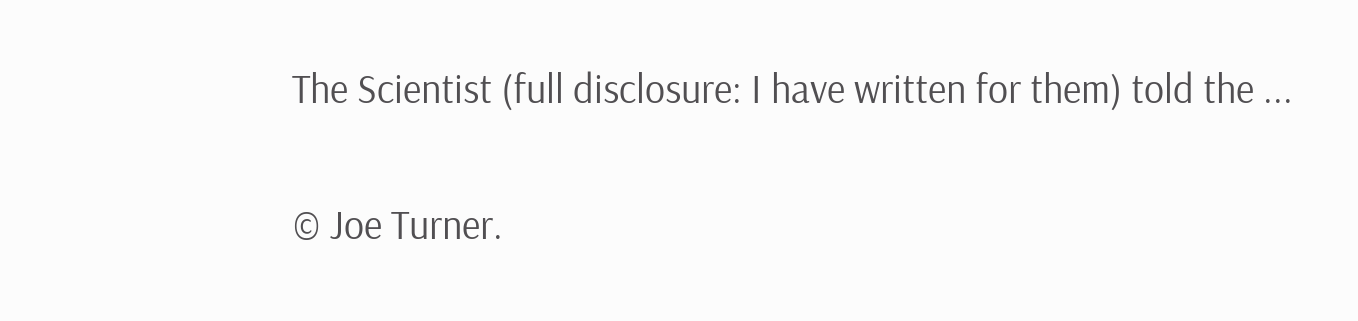The Scientist (full disclosure: I have written for them) told the ...

© Joe Turner.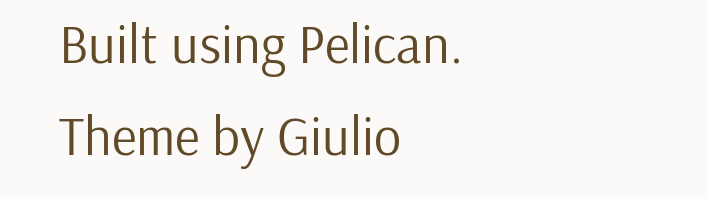Built using Pelican. Theme by Giulio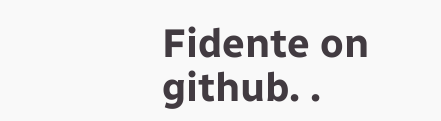Fidente on github. .